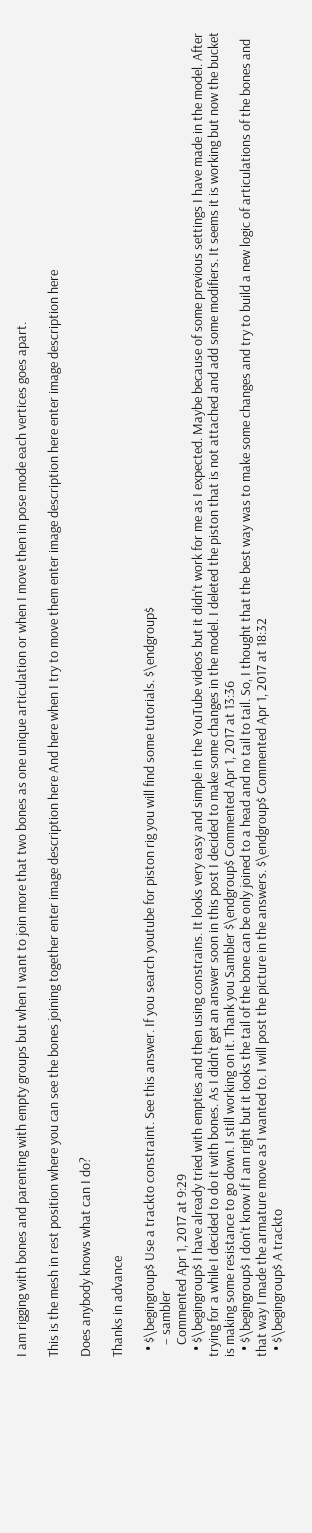I am rigging with bones and parenting with empty groups but when I want to join more that two bones as one unique articulation or when I move then in pose mode each vertices goes apart.

This is the mesh in rest position where you can see the bones joining together enter image description here And here when I try to move them enter image description here enter image description here

Does anybody knows what can I do?

Thanks in advance

  • $\begingroup$ Use a trackto constraint. See this answer. If you search youtube for piston rig you will find some tutorials. $\endgroup$
    – sambler
    Commented Apr 1, 2017 at 9:29
  • $\begingroup$ I have already tried with empties and then using constrains. It looks very easy and simple in the YouTube videos but it didn't work for me as I expected. Maybe because of some previous settings I have made in the model. After trying for a while I decided to do it with bones. As I didn't get an answer soon in this post I decided to make some changes in the model. I deleted the piston that is not attached and add some modifiers. It seems it is working but now the bucket is making some resistance to go down. I still working on it. Thank you Sambler $\endgroup$ Commented Apr 1, 2017 at 13:36
  • $\begingroup$ I don't know if I am right but it looks the tail of the bone can be only joined to a head and no tail to tail. So, I thought that the best way was to make some changes and try to build a new logic of articulations of the bones and that way I made the armature move as I wanted to. I will post the picture in the answers. $\endgroup$ Commented Apr 1, 2017 at 18:32
  • $\begingroup$ A trackto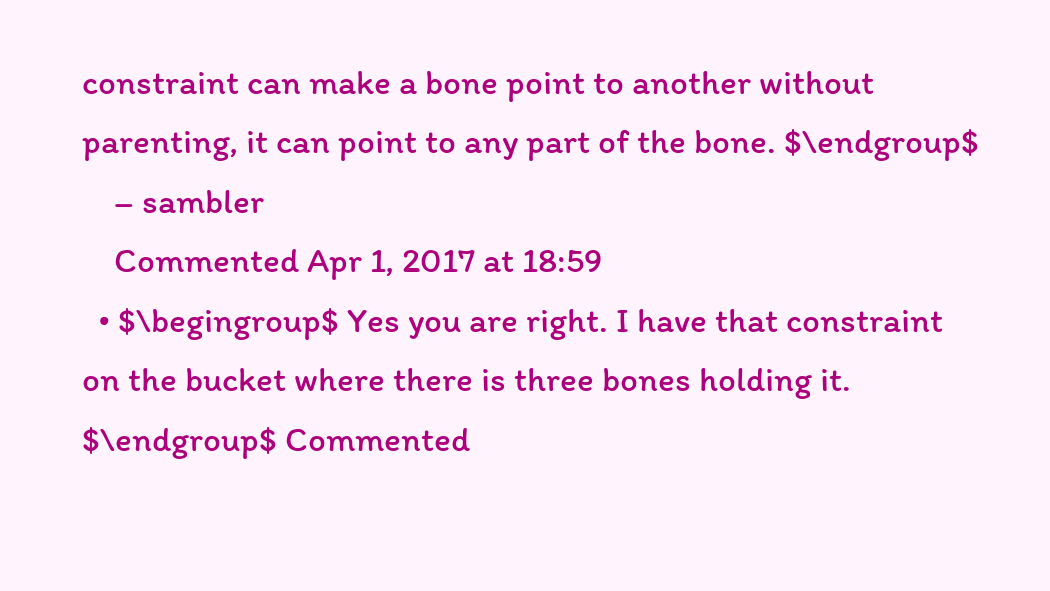constraint can make a bone point to another without parenting, it can point to any part of the bone. $\endgroup$
    – sambler
    Commented Apr 1, 2017 at 18:59
  • $\begingroup$ Yes you are right. I have that constraint on the bucket where there is three bones holding it. $\endgroup$ Commented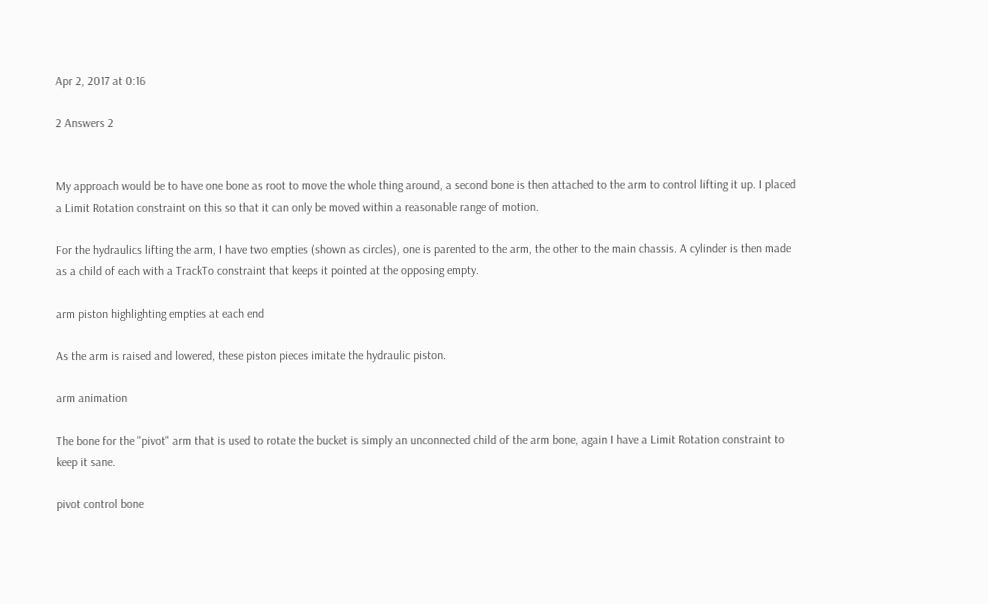Apr 2, 2017 at 0:16

2 Answers 2


My approach would be to have one bone as root to move the whole thing around, a second bone is then attached to the arm to control lifting it up. I placed a Limit Rotation constraint on this so that it can only be moved within a reasonable range of motion.

For the hydraulics lifting the arm, I have two empties (shown as circles), one is parented to the arm, the other to the main chassis. A cylinder is then made as a child of each with a TrackTo constraint that keeps it pointed at the opposing empty.

arm piston highlighting empties at each end

As the arm is raised and lowered, these piston pieces imitate the hydraulic piston.

arm animation

The bone for the "pivot" arm that is used to rotate the bucket is simply an unconnected child of the arm bone, again I have a Limit Rotation constraint to keep it sane.

pivot control bone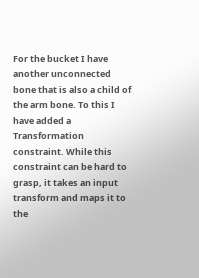For the bucket I have another unconnected bone that is also a child of the arm bone. To this I have added a Transformation constraint. While this constraint can be hard to grasp, it takes an input transform and maps it to the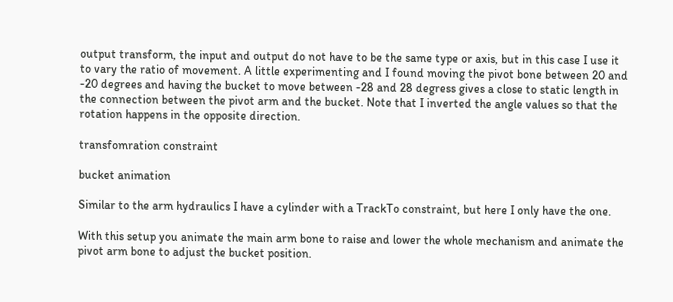output transform, the input and output do not have to be the same type or axis, but in this case I use it to vary the ratio of movement. A little experimenting and I found moving the pivot bone between 20 and -20 degrees and having the bucket to move between -28 and 28 degress gives a close to static length in the connection between the pivot arm and the bucket. Note that I inverted the angle values so that the rotation happens in the opposite direction.

transfomration constraint

bucket animation

Similar to the arm hydraulics I have a cylinder with a TrackTo constraint, but here I only have the one.

With this setup you animate the main arm bone to raise and lower the whole mechanism and animate the pivot arm bone to adjust the bucket position.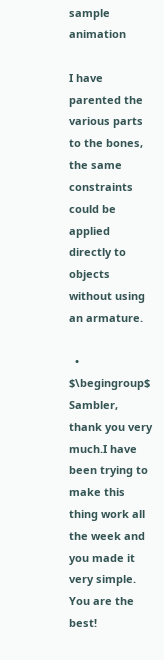sample animation

I have parented the various parts to the bones, the same constraints could be applied directly to objects without using an armature.

  • $\begingroup$ Sambler, thank you very much.I have been trying to make this thing work all the week and you made it very simple. You are the best!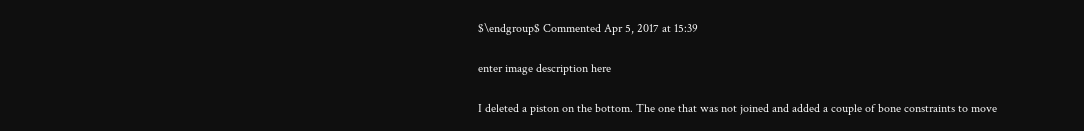$\endgroup$ Commented Apr 5, 2017 at 15:39

enter image description here

I deleted a piston on the bottom. The one that was not joined and added a couple of bone constraints to move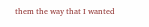them the way that I wanted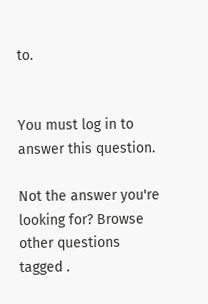to.


You must log in to answer this question.

Not the answer you're looking for? Browse other questions tagged .